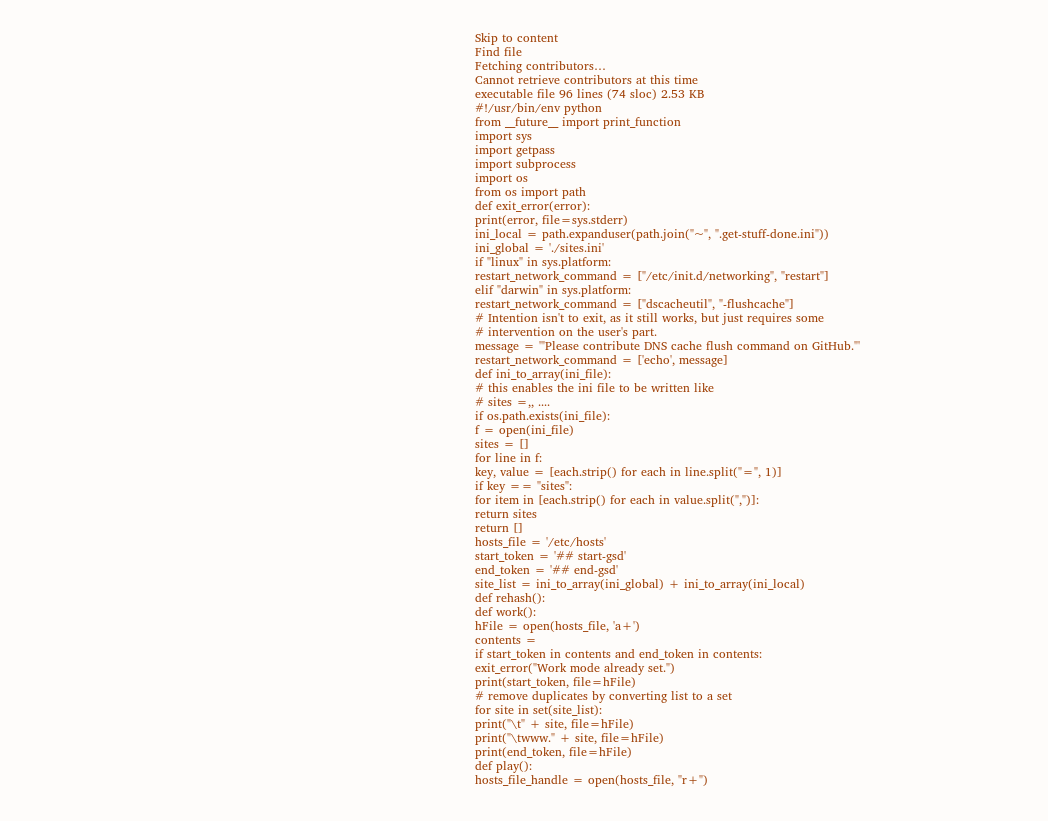Skip to content
Find file
Fetching contributors…
Cannot retrieve contributors at this time
executable file 96 lines (74 sloc) 2.53 KB
#!/usr/bin/env python
from __future__ import print_function
import sys
import getpass
import subprocess
import os
from os import path
def exit_error(error):
print(error, file=sys.stderr)
ini_local = path.expanduser(path.join("~", ".get-stuff-done.ini"))
ini_global = './sites.ini'
if "linux" in sys.platform:
restart_network_command = ["/etc/init.d/networking", "restart"]
elif "darwin" in sys.platform:
restart_network_command = ["dscacheutil", "-flushcache"]
# Intention isn't to exit, as it still works, but just requires some
# intervention on the user's part.
message = '"Please contribute DNS cache flush command on GitHub."'
restart_network_command = ['echo', message]
def ini_to_array(ini_file):
# this enables the ini file to be written like
# sites =,, ....
if os.path.exists(ini_file):
f = open(ini_file)
sites = []
for line in f:
key, value = [each.strip() for each in line.split("=", 1)]
if key == "sites":
for item in [each.strip() for each in value.split(",")]:
return sites
return []
hosts_file = '/etc/hosts'
start_token = '## start-gsd'
end_token = '## end-gsd'
site_list = ini_to_array(ini_global) + ini_to_array(ini_local)
def rehash():
def work():
hFile = open(hosts_file, 'a+')
contents =
if start_token in contents and end_token in contents:
exit_error("Work mode already set.")
print(start_token, file=hFile)
# remove duplicates by converting list to a set
for site in set(site_list):
print("\t" + site, file=hFile)
print("\twww." + site, file=hFile)
print(end_token, file=hFile)
def play():
hosts_file_handle = open(hosts_file, "r+")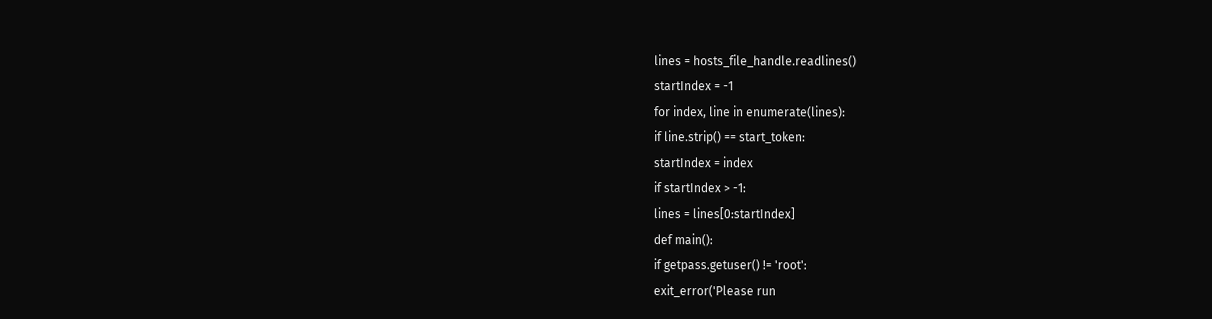lines = hosts_file_handle.readlines()
startIndex = -1
for index, line in enumerate(lines):
if line.strip() == start_token:
startIndex = index
if startIndex > -1:
lines = lines[0:startIndex]
def main():
if getpass.getuser() != 'root':
exit_error('Please run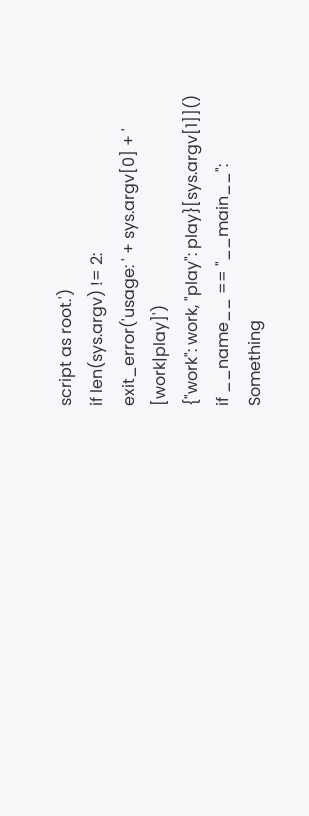script as root.')
if len(sys.argv) != 2:
exit_error('usage: ' + sys.argv[0] + ' [work|play]')
{"work": work, "play": play}[sys.argv[1]]()
if __name__ == "__main__":
Something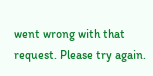went wrong with that request. Please try again.